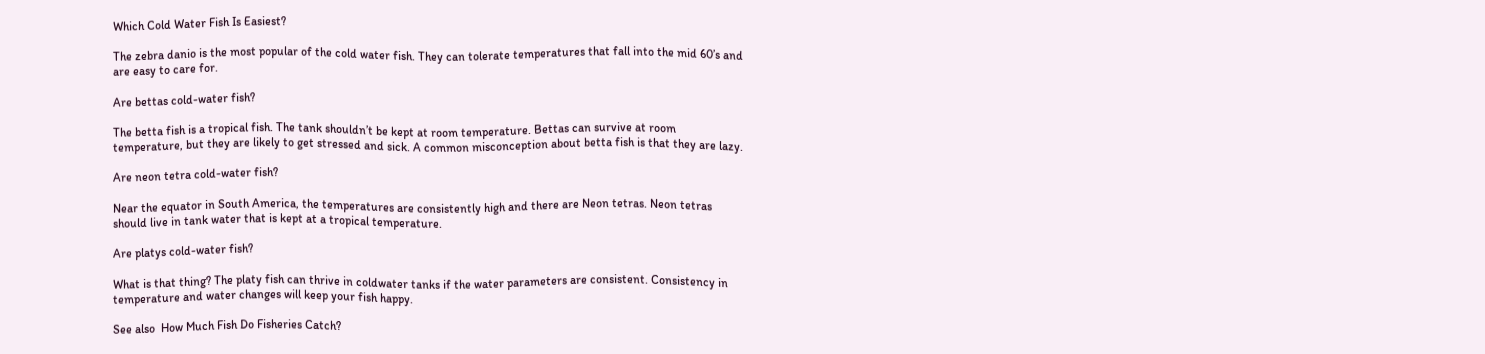Which Cold Water Fish Is Easiest?

The zebra danio is the most popular of the cold water fish. They can tolerate temperatures that fall into the mid 60’s and are easy to care for.

Are bettas cold-water fish?

The betta fish is a tropical fish. The tank shouldn’t be kept at room temperature. Bettas can survive at room temperature, but they are likely to get stressed and sick. A common misconception about betta fish is that they are lazy.

Are neon tetra cold-water fish?

Near the equator in South America, the temperatures are consistently high and there are Neon tetras. Neon tetras should live in tank water that is kept at a tropical temperature.

Are platys cold-water fish?

What is that thing? The platy fish can thrive in coldwater tanks if the water parameters are consistent. Consistency in temperature and water changes will keep your fish happy.

See also  How Much Fish Do Fisheries Catch?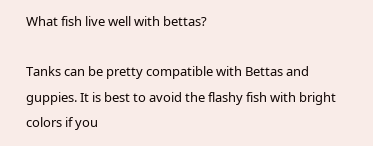What fish live well with bettas?

Tanks can be pretty compatible with Bettas and guppies. It is best to avoid the flashy fish with bright colors if you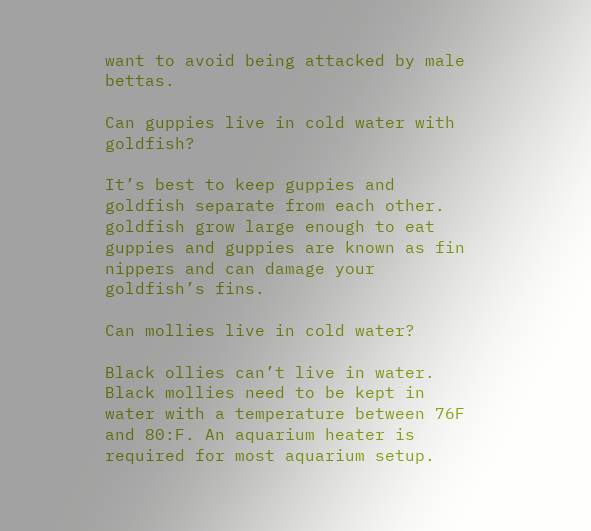want to avoid being attacked by male bettas.

Can guppies live in cold water with goldfish?

It’s best to keep guppies and goldfish separate from each other. goldfish grow large enough to eat guppies and guppies are known as fin nippers and can damage your goldfish’s fins.

Can mollies live in cold water?

Black ollies can’t live in water. Black mollies need to be kept in water with a temperature between 76F and 80:F. An aquarium heater is required for most aquarium setup.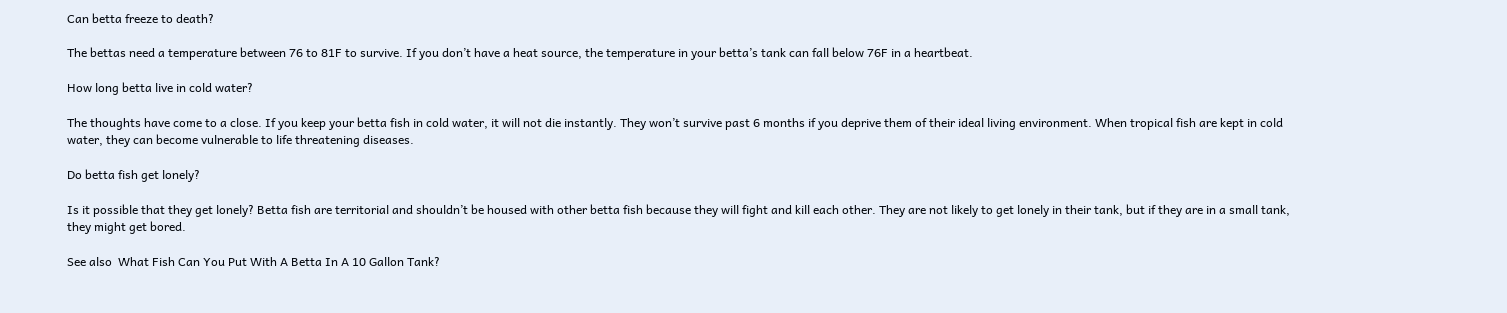Can betta freeze to death?

The bettas need a temperature between 76 to 81F to survive. If you don’t have a heat source, the temperature in your betta’s tank can fall below 76F in a heartbeat.

How long betta live in cold water?

The thoughts have come to a close. If you keep your betta fish in cold water, it will not die instantly. They won’t survive past 6 months if you deprive them of their ideal living environment. When tropical fish are kept in cold water, they can become vulnerable to life threatening diseases.

Do betta fish get lonely?

Is it possible that they get lonely? Betta fish are territorial and shouldn’t be housed with other betta fish because they will fight and kill each other. They are not likely to get lonely in their tank, but if they are in a small tank, they might get bored.

See also  What Fish Can You Put With A Betta In A 10 Gallon Tank?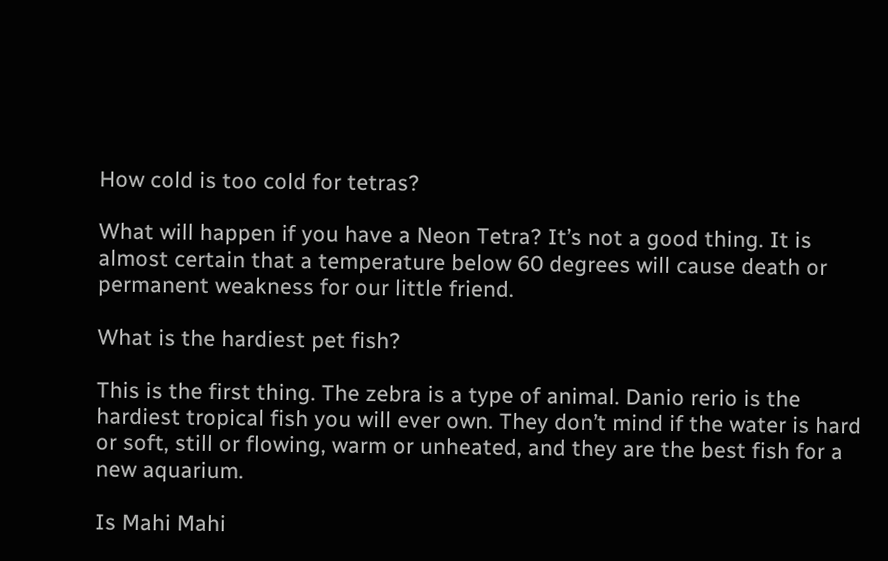How cold is too cold for tetras?

What will happen if you have a Neon Tetra? It’s not a good thing. It is almost certain that a temperature below 60 degrees will cause death or permanent weakness for our little friend.

What is the hardiest pet fish?

This is the first thing. The zebra is a type of animal. Danio rerio is the hardiest tropical fish you will ever own. They don’t mind if the water is hard or soft, still or flowing, warm or unheated, and they are the best fish for a new aquarium.

Is Mahi Mahi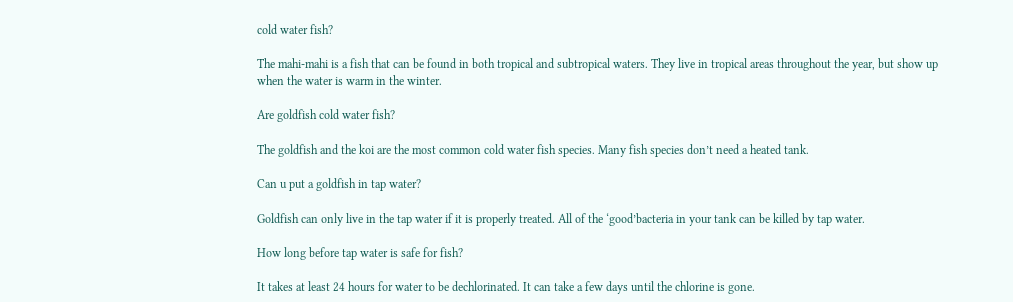cold water fish?

The mahi-mahi is a fish that can be found in both tropical and subtropical waters. They live in tropical areas throughout the year, but show up when the water is warm in the winter.

Are goldfish cold water fish?

The goldfish and the koi are the most common cold water fish species. Many fish species don’t need a heated tank.

Can u put a goldfish in tap water?

Goldfish can only live in the tap water if it is properly treated. All of the ‘good’bacteria in your tank can be killed by tap water.

How long before tap water is safe for fish?

It takes at least 24 hours for water to be dechlorinated. It can take a few days until the chlorine is gone.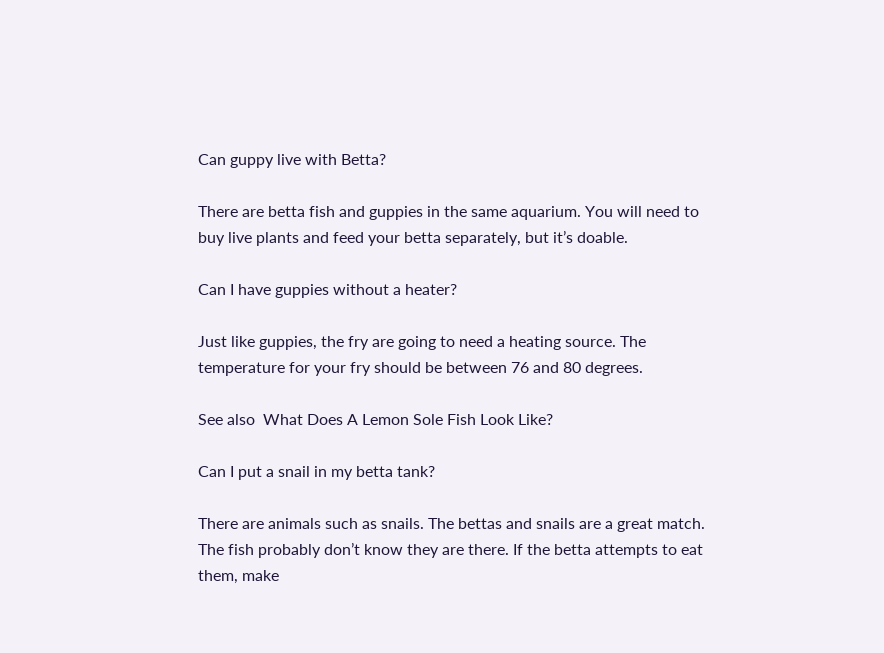Can guppy live with Betta?

There are betta fish and guppies in the same aquarium. You will need to buy live plants and feed your betta separately, but it’s doable.

Can I have guppies without a heater?

Just like guppies, the fry are going to need a heating source. The temperature for your fry should be between 76 and 80 degrees.

See also  What Does A Lemon Sole Fish Look Like?

Can I put a snail in my betta tank?

There are animals such as snails. The bettas and snails are a great match. The fish probably don’t know they are there. If the betta attempts to eat them, make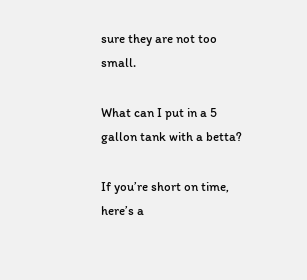sure they are not too small.

What can I put in a 5 gallon tank with a betta?

If you’re short on time, here’s a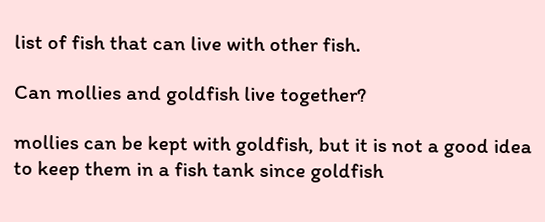list of fish that can live with other fish.

Can mollies and goldfish live together?

mollies can be kept with goldfish, but it is not a good idea to keep them in a fish tank since goldfish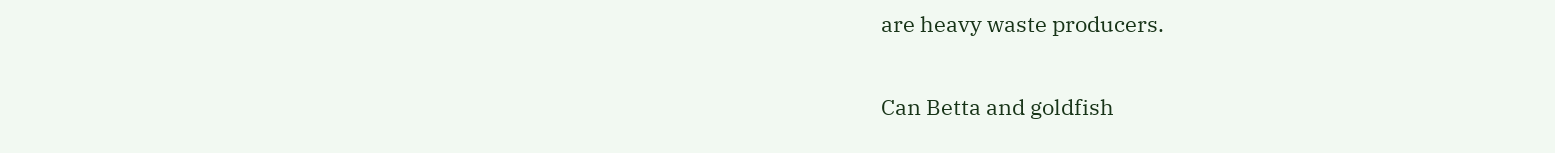are heavy waste producers.

Can Betta and goldfish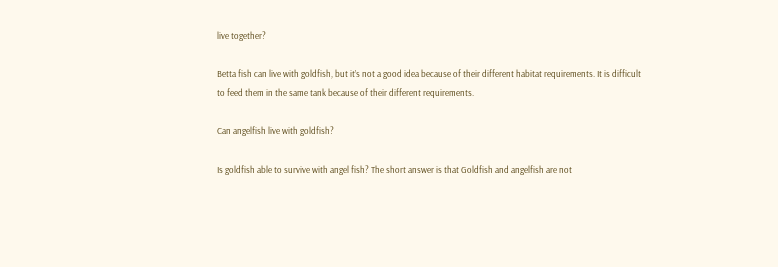live together?

Betta fish can live with goldfish, but it’s not a good idea because of their different habitat requirements. It is difficult to feed them in the same tank because of their different requirements.

Can angelfish live with goldfish?

Is goldfish able to survive with angel fish? The short answer is that Goldfish and angelfish are not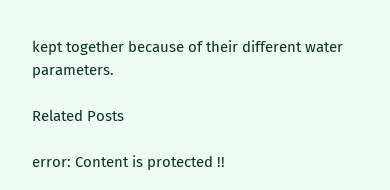kept together because of their different water parameters.

Related Posts

error: Content is protected !!